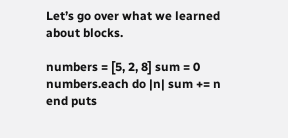Let’s go over what we learned about blocks.

numbers = [5, 2, 8] sum = 0 numbers.each do |n| sum += n end puts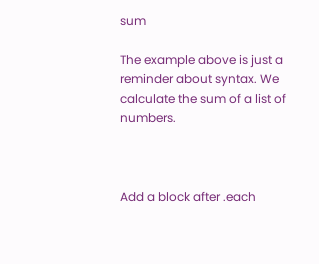sum

The example above is just a reminder about syntax. We calculate the sum of a list of numbers.



Add a block after .each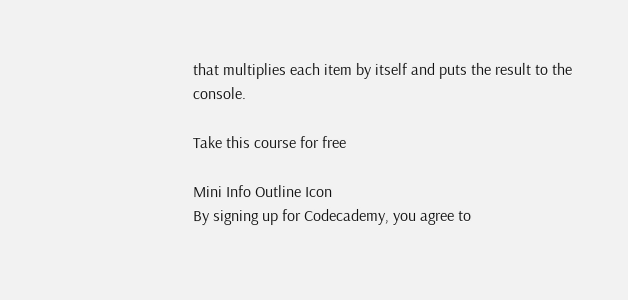that multiplies each item by itself and puts the result to the console.

Take this course for free

Mini Info Outline Icon
By signing up for Codecademy, you agree to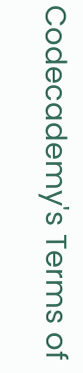Codecademy's Terms of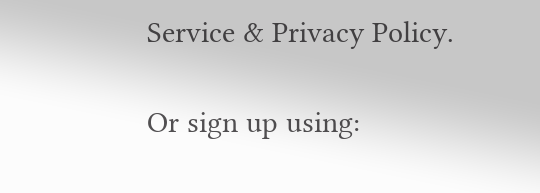Service & Privacy Policy.

Or sign up using: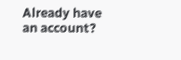Already have an account?